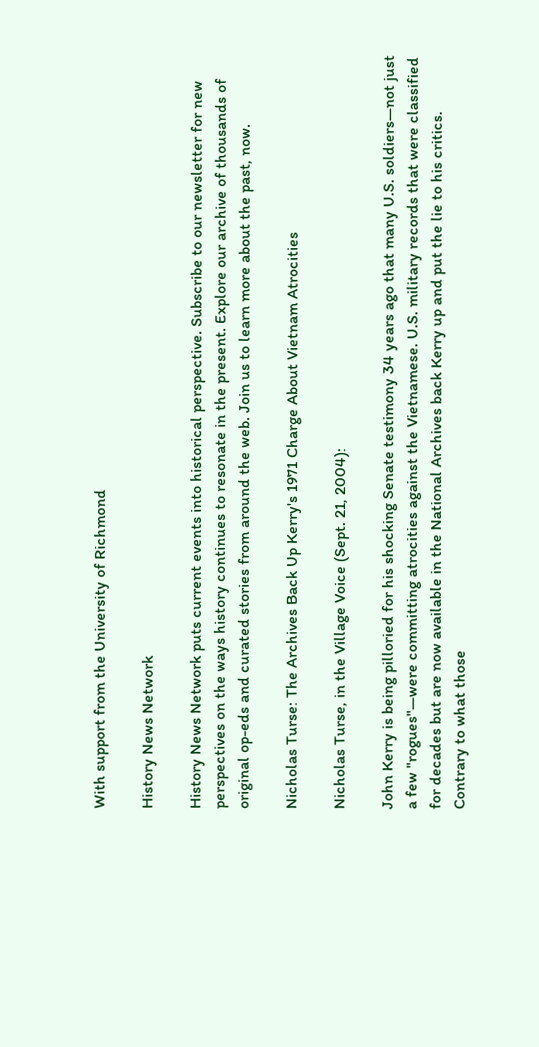With support from the University of Richmond

History News Network

History News Network puts current events into historical perspective. Subscribe to our newsletter for new perspectives on the ways history continues to resonate in the present. Explore our archive of thousands of original op-eds and curated stories from around the web. Join us to learn more about the past, now.

Nicholas Turse: The Archives Back Up Kerry's 1971 Charge About Vietnam Atrocities

Nicholas Turse, in the Village Voice (Sept. 21, 2004):

John Kerry is being pilloried for his shocking Senate testimony 34 years ago that many U.S. soldiers—not just a few "rogues"—were committing atrocities against the Vietnamese. U.S. military records that were classified for decades but are now available in the National Archives back Kerry up and put the lie to his critics. Contrary to what those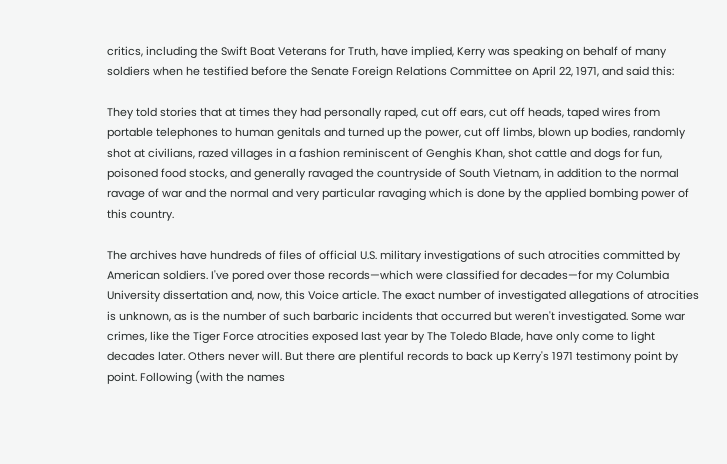critics, including the Swift Boat Veterans for Truth, have implied, Kerry was speaking on behalf of many soldiers when he testified before the Senate Foreign Relations Committee on April 22, 1971, and said this:

They told stories that at times they had personally raped, cut off ears, cut off heads, taped wires from portable telephones to human genitals and turned up the power, cut off limbs, blown up bodies, randomly shot at civilians, razed villages in a fashion reminiscent of Genghis Khan, shot cattle and dogs for fun, poisoned food stocks, and generally ravaged the countryside of South Vietnam, in addition to the normal ravage of war and the normal and very particular ravaging which is done by the applied bombing power of this country.

The archives have hundreds of files of official U.S. military investigations of such atrocities committed by American soldiers. I've pored over those records—which were classified for decades—for my Columbia University dissertation and, now, this Voice article. The exact number of investigated allegations of atrocities is unknown, as is the number of such barbaric incidents that occurred but weren't investigated. Some war crimes, like the Tiger Force atrocities exposed last year by The Toledo Blade, have only come to light decades later. Others never will. But there are plentiful records to back up Kerry's 1971 testimony point by point. Following (with the names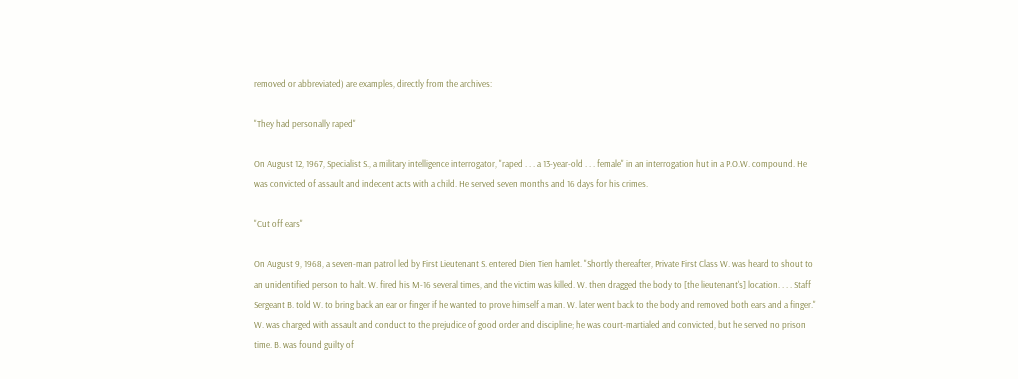removed or abbreviated) are examples, directly from the archives:

"They had personally raped"

On August 12, 1967, Specialist S., a military intelligence interrogator, "raped . . . a 13-year-old . . . female" in an interrogation hut in a P.O.W. compound. He was convicted of assault and indecent acts with a child. He served seven months and 16 days for his crimes.

"Cut off ears"

On August 9, 1968, a seven-man patrol led by First Lieutenant S. entered Dien Tien hamlet. "Shortly thereafter, Private First Class W. was heard to shout to an unidentified person to halt. W. fired his M-16 several times, and the victim was killed. W. then dragged the body to [the lieutenant's] location. . . . Staff Sergeant B. told W. to bring back an ear or finger if he wanted to prove himself a man. W. later went back to the body and removed both ears and a finger." W. was charged with assault and conduct to the prejudice of good order and discipline; he was court-martialed and convicted, but he served no prison time. B. was found guilty of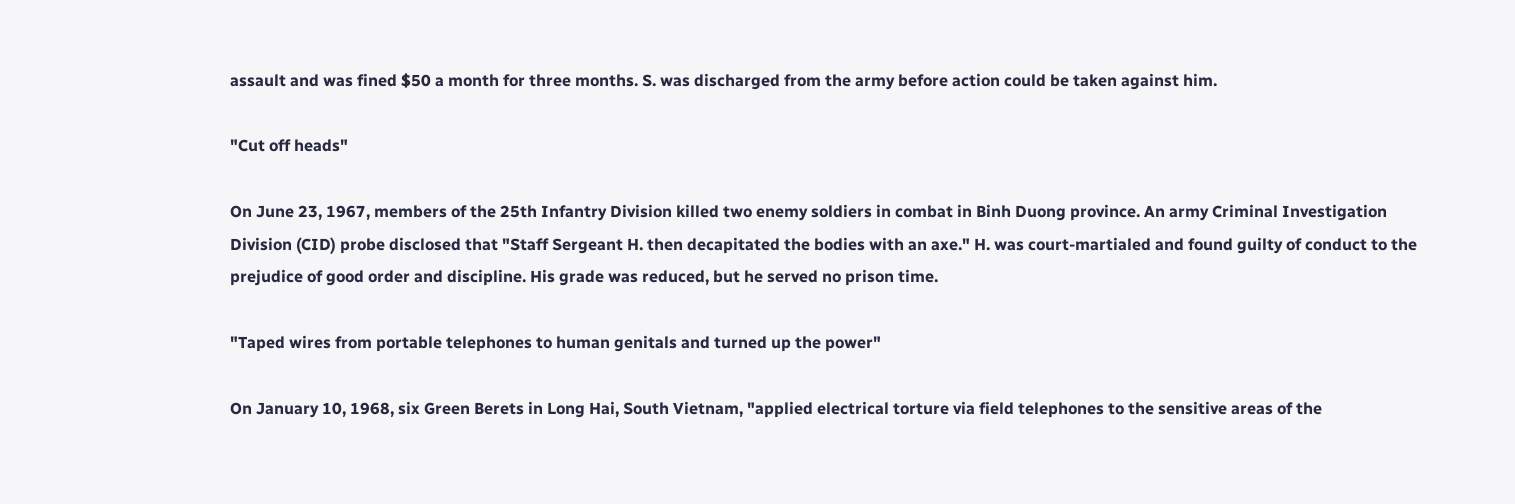assault and was fined $50 a month for three months. S. was discharged from the army before action could be taken against him.

"Cut off heads"

On June 23, 1967, members of the 25th Infantry Division killed two enemy soldiers in combat in Binh Duong province. An army Criminal Investigation Division (CID) probe disclosed that "Staff Sergeant H. then decapitated the bodies with an axe." H. was court-martialed and found guilty of conduct to the prejudice of good order and discipline. His grade was reduced, but he served no prison time.

"Taped wires from portable telephones to human genitals and turned up the power"

On January 10, 1968, six Green Berets in Long Hai, South Vietnam, "applied electrical torture via field telephones to the sensitive areas of the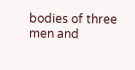bodies of three men and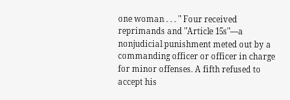one woman . . . " Four received reprimands and "Article 15s"—a nonjudicial punishment meted out by a commanding officer or officer in charge for minor offenses. A fifth refused to accept his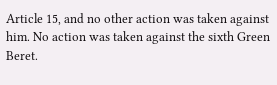Article 15, and no other action was taken against him. No action was taken against the sixth Green Beret.